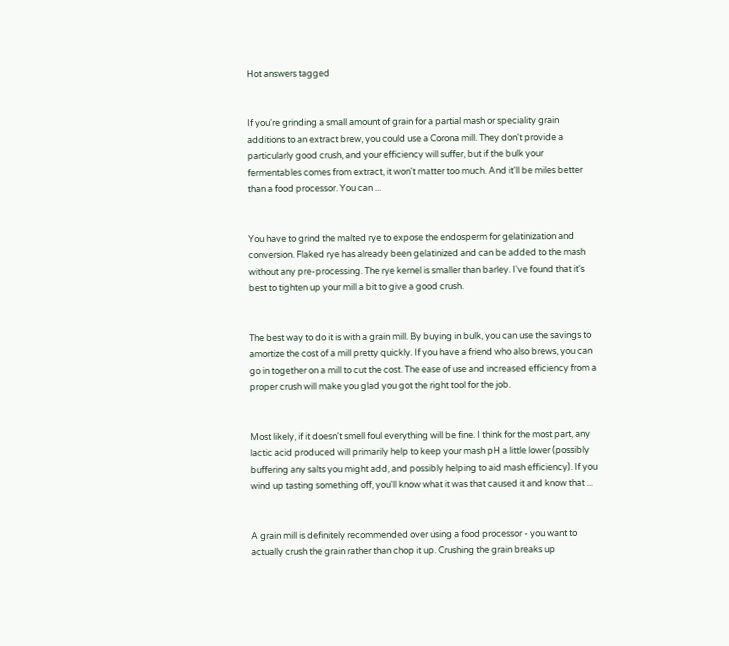Hot answers tagged


If you're grinding a small amount of grain for a partial mash or speciality grain additions to an extract brew, you could use a Corona mill. They don't provide a particularly good crush, and your efficiency will suffer, but if the bulk your fermentables comes from extract, it won't matter too much. And it'll be miles better than a food processor. You can ...


You have to grind the malted rye to expose the endosperm for gelatinization and conversion. Flaked rye has already been gelatinized and can be added to the mash without any pre-processing. The rye kernel is smaller than barley. I've found that it's best to tighten up your mill a bit to give a good crush.


The best way to do it is with a grain mill. By buying in bulk, you can use the savings to amortize the cost of a mill pretty quickly. If you have a friend who also brews, you can go in together on a mill to cut the cost. The ease of use and increased efficiency from a proper crush will make you glad you got the right tool for the job.


Most likely, if it doesn't smell foul everything will be fine. I think for the most part, any lactic acid produced will primarily help to keep your mash pH a little lower (possibly buffering any salts you might add, and possibly helping to aid mash efficiency). If you wind up tasting something off, you'll know what it was that caused it and know that ...


A grain mill is definitely recommended over using a food processor - you want to actually crush the grain rather than chop it up. Crushing the grain breaks up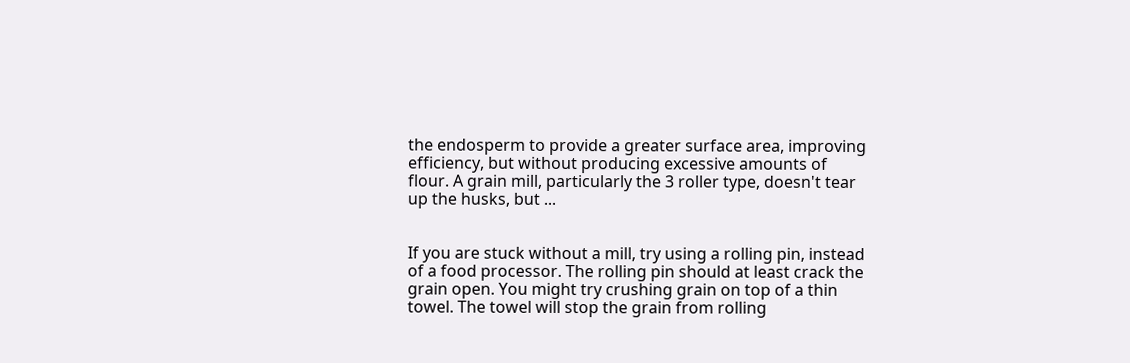the endosperm to provide a greater surface area, improving efficiency, but without producing excessive amounts of flour. A grain mill, particularly the 3 roller type, doesn't tear up the husks, but ...


If you are stuck without a mill, try using a rolling pin, instead of a food processor. The rolling pin should at least crack the grain open. You might try crushing grain on top of a thin towel. The towel will stop the grain from rolling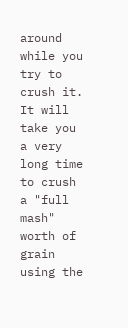around while you try to crush it. It will take you a very long time to crush a "full mash" worth of grain using the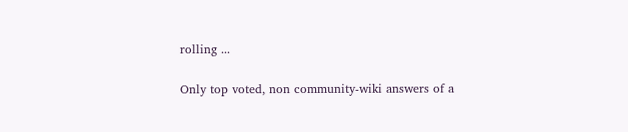rolling ...

Only top voted, non community-wiki answers of a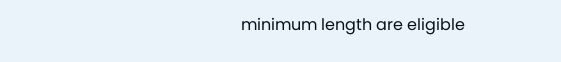minimum length are eligible